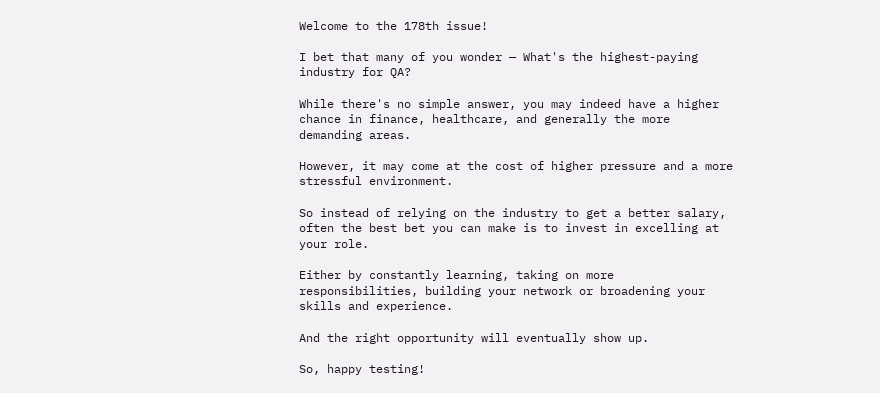Welcome to the 178th issue!

I bet that many of you wonder — What's the highest-paying industry for QA?

While there's no simple answer, you may indeed have a higher chance in finance, healthcare, and generally the more demanding areas.

However, it may come at the cost of higher pressure and a more stressful environment.

So instead of relying on the industry to get a better salary, often the best bet you can make is to invest in excelling at your role.

Either by constantly learning, taking on more responsibilities, building your network or broadening your skills and experience.

And the right opportunity will eventually show up.

So, happy testing!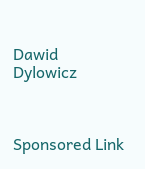Dawid Dylowicz



Sponsored Link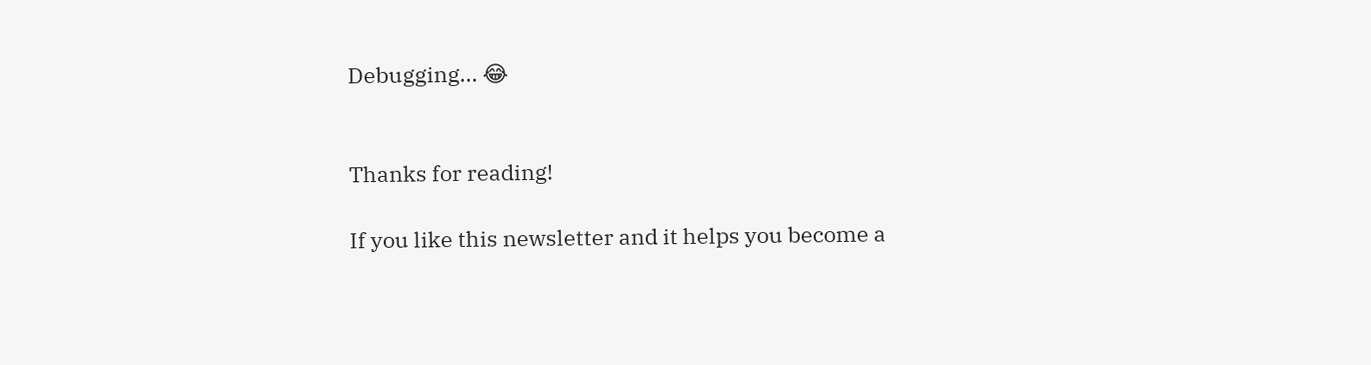Debugging... 😂


Thanks for reading!

If you like this newsletter and it helps you become a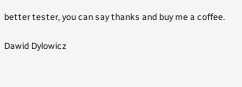better tester, you can say thanks and buy me a coffee.

Dawid Dylowicz